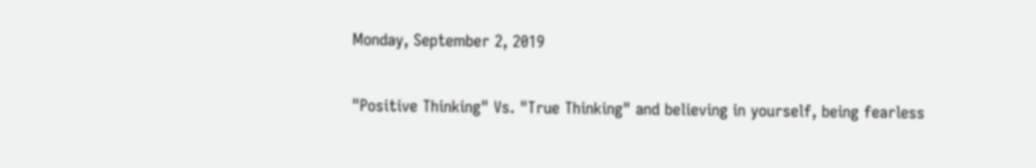Monday, September 2, 2019

"Positive Thinking" Vs. "True Thinking" and believing in yourself, being fearless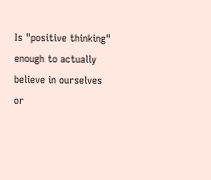Is "positive thinking" enough to actually believe in ourselves or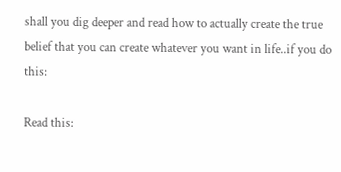shall you dig deeper and read how to actually create the true belief that you can create whatever you want in life..if you do this:

Read this: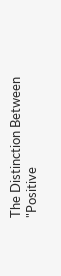The Distinction Between "Positive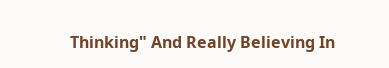Thinking" And Really Believing In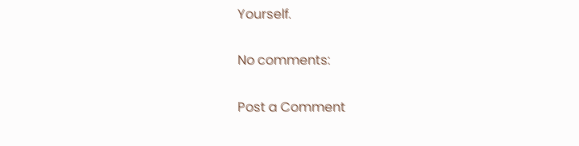Yourself.

No comments:

Post a Comment